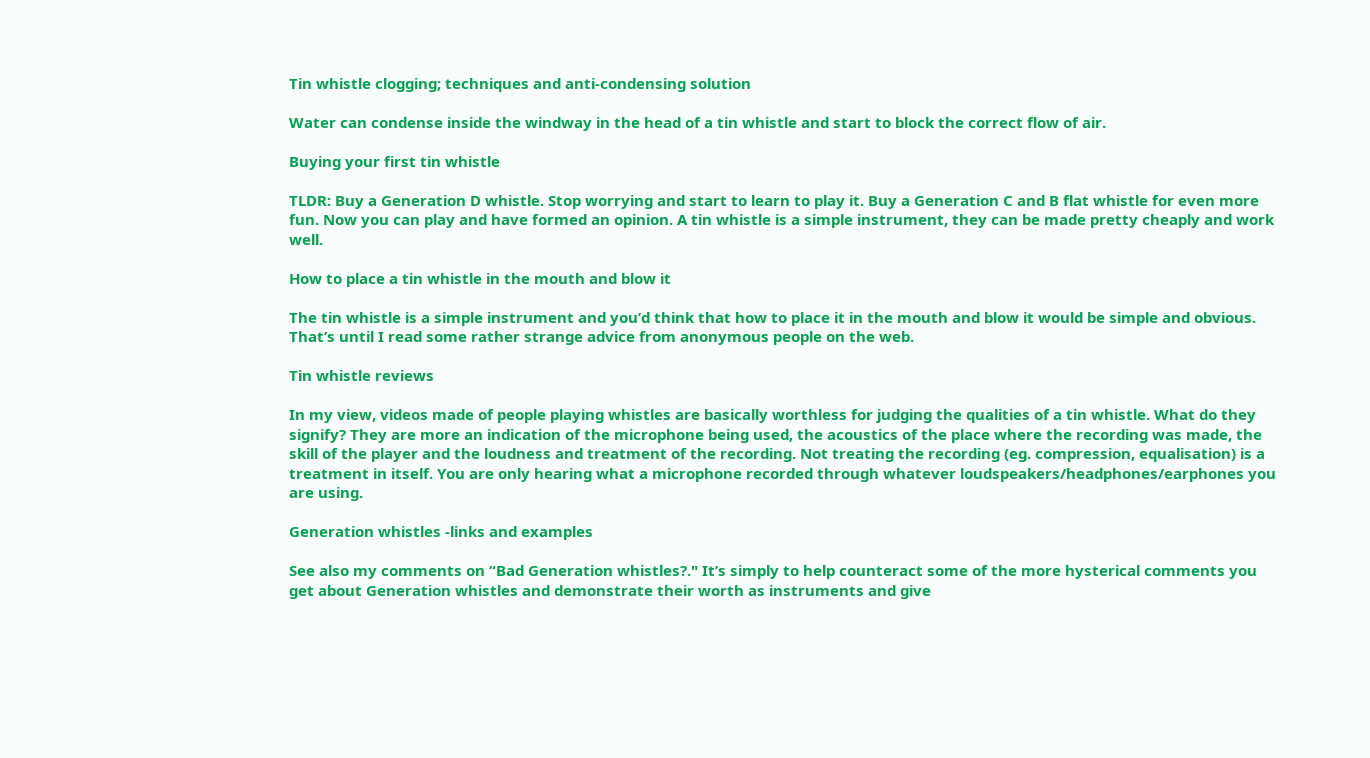Tin whistle clogging; techniques and anti-condensing solution

Water can condense inside the windway in the head of a tin whistle and start to block the correct flow of air.

Buying your first tin whistle

TLDR: Buy a Generation D whistle. Stop worrying and start to learn to play it. Buy a Generation C and B flat whistle for even more fun. Now you can play and have formed an opinion. A tin whistle is a simple instrument, they can be made pretty cheaply and work well.

How to place a tin whistle in the mouth and blow it

The tin whistle is a simple instrument and you’d think that how to place it in the mouth and blow it would be simple and obvious. That’s until I read some rather strange advice from anonymous people on the web.

Tin whistle reviews

In my view, videos made of people playing whistles are basically worthless for judging the qualities of a tin whistle. What do they signify? They are more an indication of the microphone being used, the acoustics of the place where the recording was made, the skill of the player and the loudness and treatment of the recording. Not treating the recording (eg. compression, equalisation) is a treatment in itself. You are only hearing what a microphone recorded through whatever loudspeakers/headphones/earphones you are using.

Generation whistles -links and examples

See also my comments on “Bad Generation whistles?." It’s simply to help counteract some of the more hysterical comments you get about Generation whistles and demonstrate their worth as instruments and give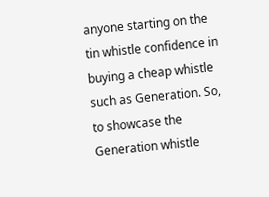anyone starting on the tin whistle confidence in buying a cheap whistle such as Generation. So, to showcase the Generation whistle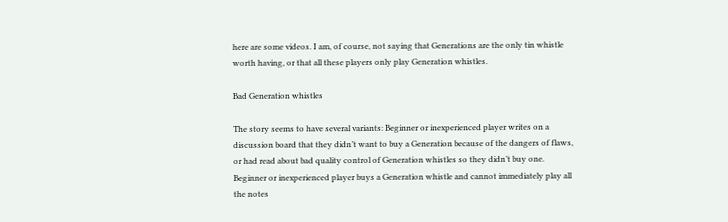here are some videos. I am, of course, not saying that Generations are the only tin whistle worth having, or that all these players only play Generation whistles.

Bad Generation whistles

The story seems to have several variants: Beginner or inexperienced player writes on a discussion board that they didn’t want to buy a Generation because of the dangers of flaws, or had read about bad quality control of Generation whistles so they didn’t buy one. Beginner or inexperienced player buys a Generation whistle and cannot immediately play all the notes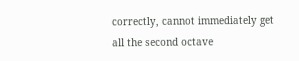correctly, cannot immediately get all the second octave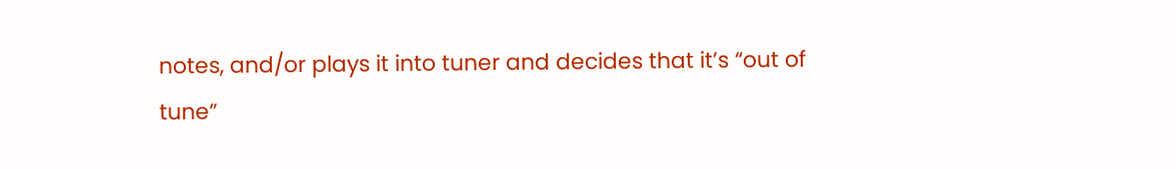notes, and/or plays it into tuner and decides that it’s “out of tune”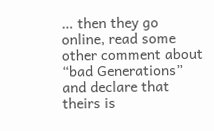… then they go online, read some other comment about “bad Generations” and declare that theirs is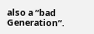also a “bad Generation”.